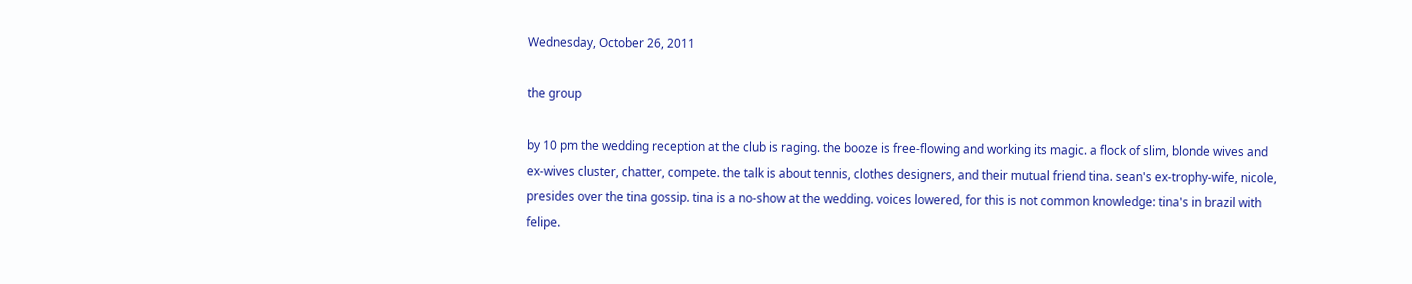Wednesday, October 26, 2011

the group

by 10 pm the wedding reception at the club is raging. the booze is free-flowing and working its magic. a flock of slim, blonde wives and ex-wives cluster, chatter, compete. the talk is about tennis, clothes designers, and their mutual friend tina. sean's ex-trophy-wife, nicole, presides over the tina gossip. tina is a no-show at the wedding. voices lowered, for this is not common knowledge: tina's in brazil with felipe.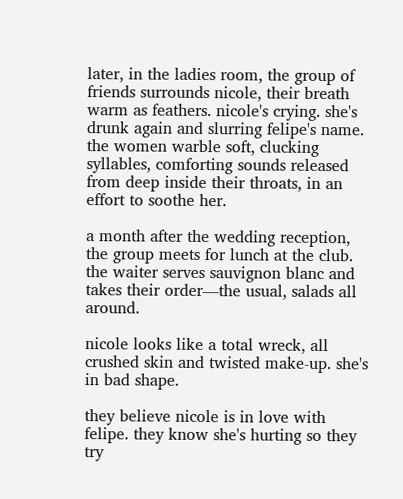later, in the ladies room, the group of friends surrounds nicole, their breath warm as feathers. nicole's crying. she's drunk again and slurring felipe's name. the women warble soft, clucking syllables, comforting sounds released from deep inside their throats, in an effort to soothe her.

a month after the wedding reception, the group meets for lunch at the club. the waiter serves sauvignon blanc and takes their order—the usual, salads all around.

nicole looks like a total wreck, all crushed skin and twisted make-up. she's in bad shape.

they believe nicole is in love with felipe. they know she's hurting so they try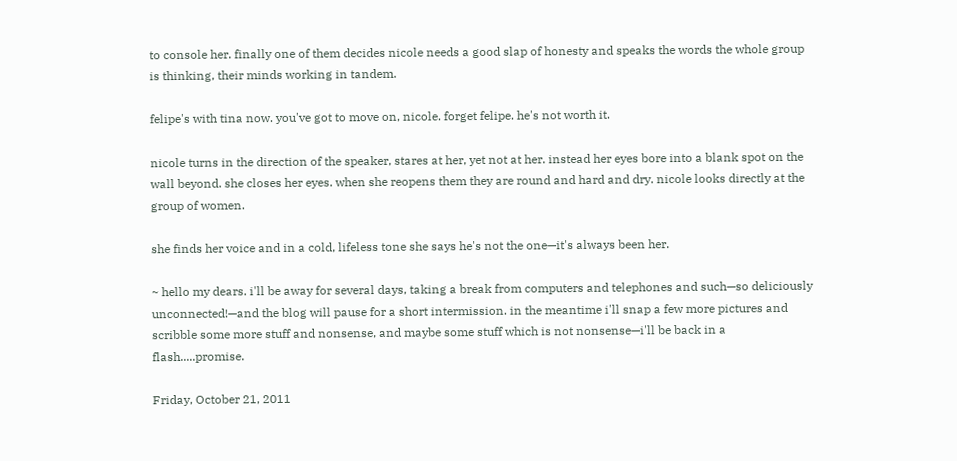to console her. finally one of them decides nicole needs a good slap of honesty and speaks the words the whole group is thinking, their minds working in tandem.

felipe's with tina now. you've got to move on, nicole. forget felipe. he's not worth it.

nicole turns in the direction of the speaker, stares at her, yet not at her. instead her eyes bore into a blank spot on the wall beyond. she closes her eyes. when she reopens them they are round and hard and dry. nicole looks directly at the group of women.

she finds her voice and in a cold, lifeless tone she says he's not the one—it's always been her.

~ hello my dears. i'll be away for several days, taking a break from computers and telephones and such—so deliciously unconnected!—and the blog will pause for a short intermission. in the meantime i'll snap a few more pictures and scribble some more stuff and nonsense, and maybe some stuff which is not nonsense—i'll be back in a flash.....promise.

Friday, October 21, 2011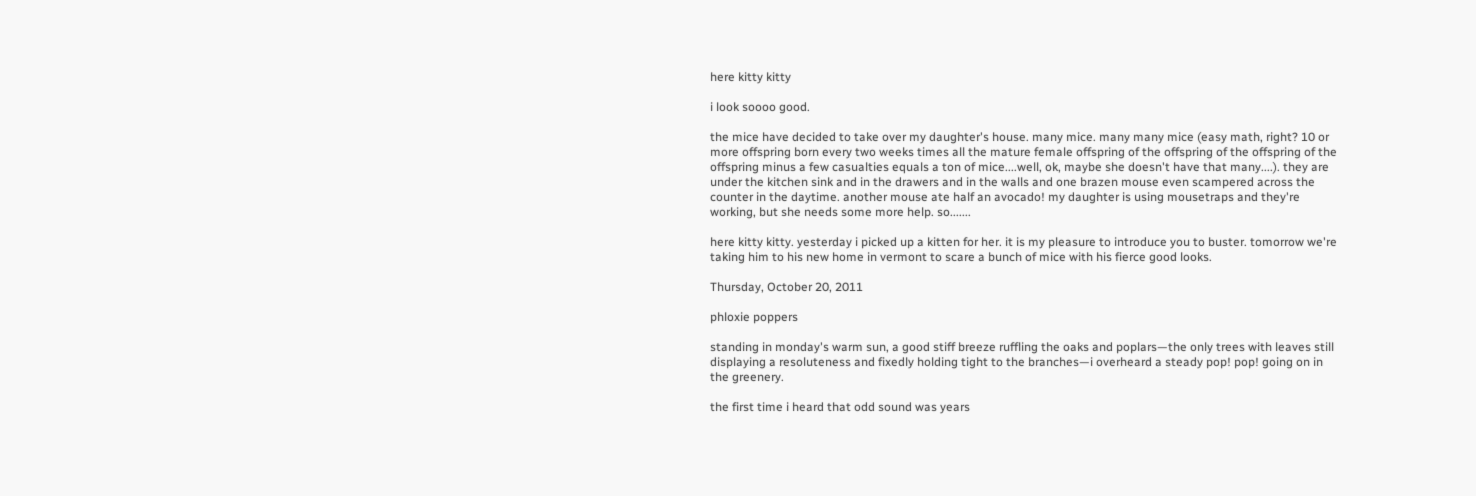here kitty kitty

i look soooo good.

the mice have decided to take over my daughter's house. many mice. many many mice (easy math, right? 10 or more offspring born every two weeks times all the mature female offspring of the offspring of the offspring of the offspring minus a few casualties equals a ton of mice....well, ok, maybe she doesn't have that many....). they are under the kitchen sink and in the drawers and in the walls and one brazen mouse even scampered across the counter in the daytime. another mouse ate half an avocado! my daughter is using mousetraps and they're working, but she needs some more help. so.......

here kitty kitty. yesterday i picked up a kitten for her. it is my pleasure to introduce you to buster. tomorrow we're taking him to his new home in vermont to scare a bunch of mice with his fierce good looks.

Thursday, October 20, 2011

phloxie poppers

standing in monday's warm sun, a good stiff breeze ruffling the oaks and poplars—the only trees with leaves still displaying a resoluteness and fixedly holding tight to the branches—i overheard a steady pop! pop! going on in the greenery.

the first time i heard that odd sound was years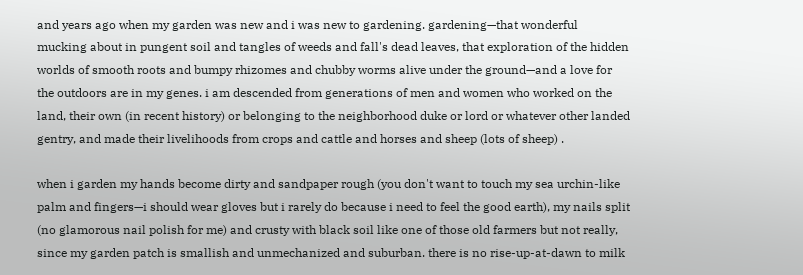and years ago when my garden was new and i was new to gardening. gardening—that wonderful mucking about in pungent soil and tangles of weeds and fall's dead leaves, that exploration of the hidden worlds of smooth roots and bumpy rhizomes and chubby worms alive under the ground—and a love for the outdoors are in my genes. i am descended from generations of men and women who worked on the land, their own (in recent history) or belonging to the neighborhood duke or lord or whatever other landed gentry, and made their livelihoods from crops and cattle and horses and sheep (lots of sheep) .

when i garden my hands become dirty and sandpaper rough (you don't want to touch my sea urchin-like palm and fingers—i should wear gloves but i rarely do because i need to feel the good earth), my nails split (no glamorous nail polish for me) and crusty with black soil like one of those old farmers but not really, since my garden patch is smallish and unmechanized and suburban. there is no rise-up-at-dawn to milk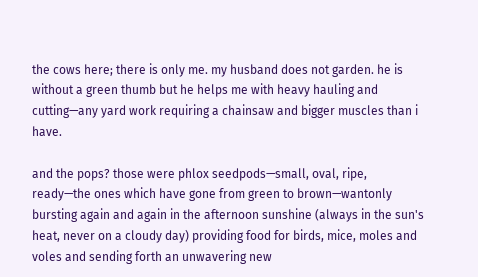the cows here; there is only me. my husband does not garden. he is without a green thumb but he helps me with heavy hauling and cutting—any yard work requiring a chainsaw and bigger muscles than i have.

and the pops? those were phlox seedpods—small, oval, ripe, ready—the ones which have gone from green to brown—wantonly bursting again and again in the afternoon sunshine (always in the sun's heat, never on a cloudy day) providing food for birds, mice, moles and voles and sending forth an unwavering new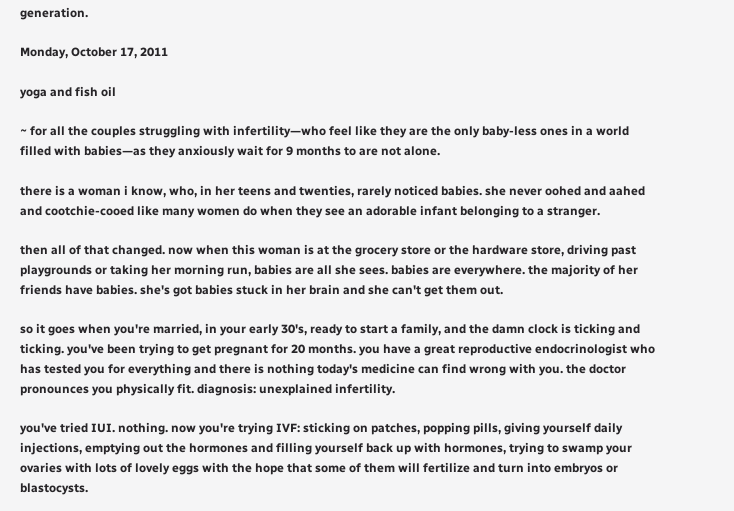generation.

Monday, October 17, 2011

yoga and fish oil

~ for all the couples struggling with infertility—who feel like they are the only baby-less ones in a world filled with babies—as they anxiously wait for 9 months to are not alone.

there is a woman i know, who, in her teens and twenties, rarely noticed babies. she never oohed and aahed and cootchie-cooed like many women do when they see an adorable infant belonging to a stranger.

then all of that changed. now when this woman is at the grocery store or the hardware store, driving past playgrounds or taking her morning run, babies are all she sees. babies are everywhere. the majority of her friends have babies. she's got babies stuck in her brain and she can't get them out.

so it goes when you're married, in your early 30's, ready to start a family, and the damn clock is ticking and ticking. you've been trying to get pregnant for 20 months. you have a great reproductive endocrinologist who has tested you for everything and there is nothing today's medicine can find wrong with you. the doctor pronounces you physically fit. diagnosis: unexplained infertility.

you've tried IUI. nothing. now you're trying IVF: sticking on patches, popping pills, giving yourself daily injections, emptying out the hormones and filling yourself back up with hormones, trying to swamp your ovaries with lots of lovely eggs with the hope that some of them will fertilize and turn into embryos or blastocysts.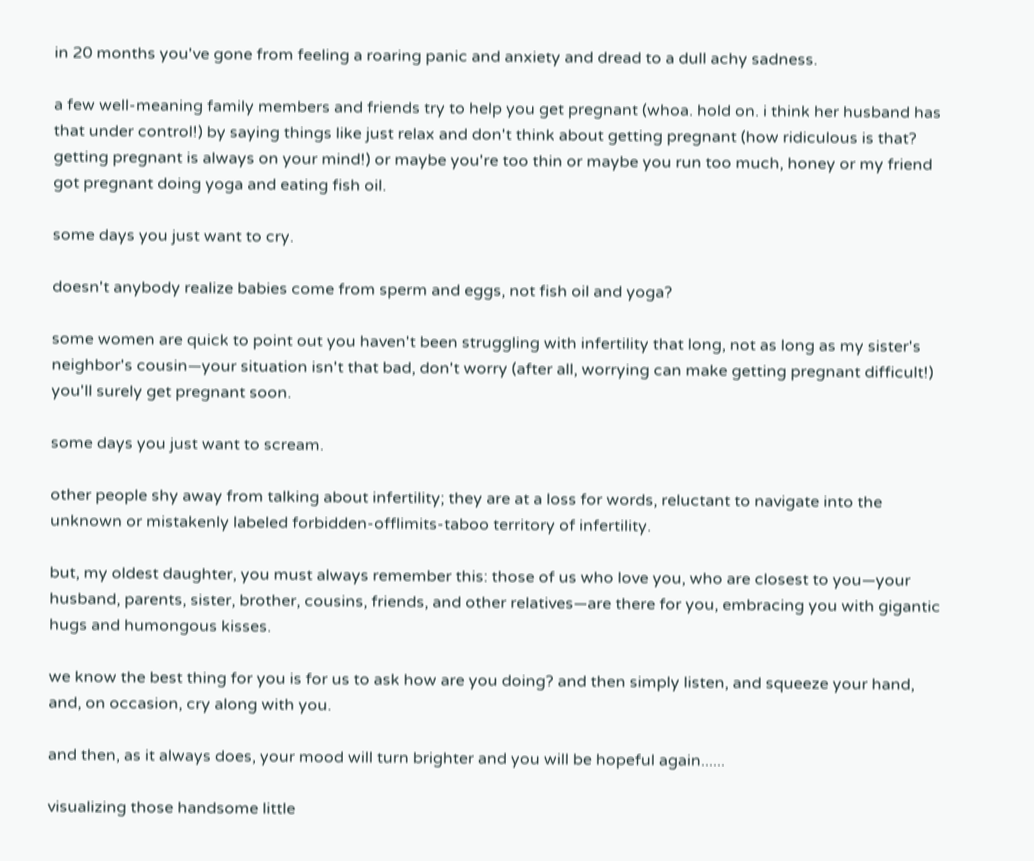in 20 months you've gone from feeling a roaring panic and anxiety and dread to a dull achy sadness.

a few well-meaning family members and friends try to help you get pregnant (whoa. hold on. i think her husband has that under control!) by saying things like just relax and don't think about getting pregnant (how ridiculous is that? getting pregnant is always on your mind!) or maybe you're too thin or maybe you run too much, honey or my friend got pregnant doing yoga and eating fish oil.

some days you just want to cry.

doesn't anybody realize babies come from sperm and eggs, not fish oil and yoga?

some women are quick to point out you haven't been struggling with infertility that long, not as long as my sister's neighbor's cousin—your situation isn't that bad, don't worry (after all, worrying can make getting pregnant difficult!) you'll surely get pregnant soon.

some days you just want to scream.

other people shy away from talking about infertility; they are at a loss for words, reluctant to navigate into the unknown or mistakenly labeled forbidden-offlimits-taboo territory of infertility.

but, my oldest daughter, you must always remember this: those of us who love you, who are closest to you—your husband, parents, sister, brother, cousins, friends, and other relatives—are there for you, embracing you with gigantic hugs and humongous kisses.

we know the best thing for you is for us to ask how are you doing? and then simply listen, and squeeze your hand, and, on occasion, cry along with you.

and then, as it always does, your mood will turn brighter and you will be hopeful again......

visualizing those handsome little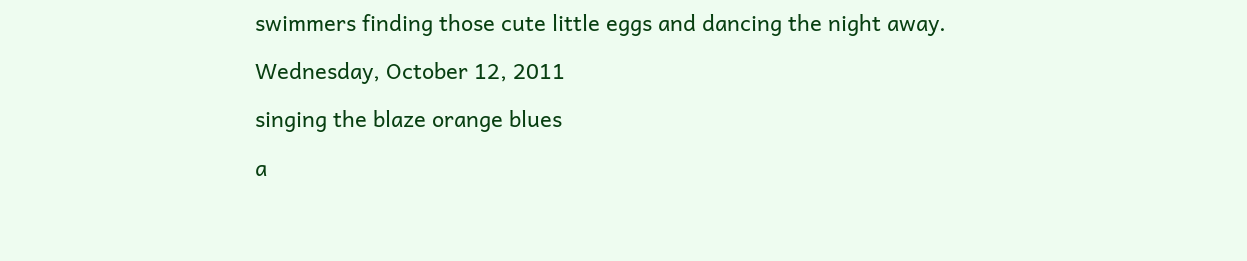swimmers finding those cute little eggs and dancing the night away.

Wednesday, October 12, 2011

singing the blaze orange blues

a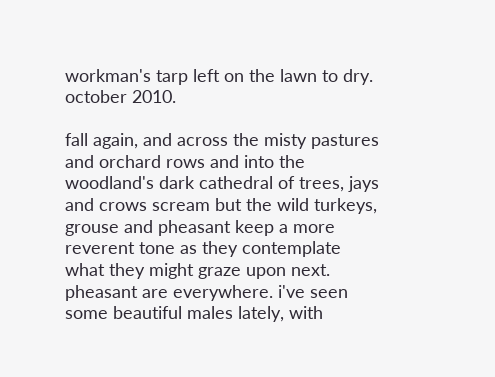workman's tarp left on the lawn to dry.  october 2010.

fall again, and across the misty pastures and orchard rows and into the woodland's dark cathedral of trees, jays and crows scream but the wild turkeys, grouse and pheasant keep a more reverent tone as they contemplate what they might graze upon next. pheasant are everywhere. i've seen some beautiful males lately, with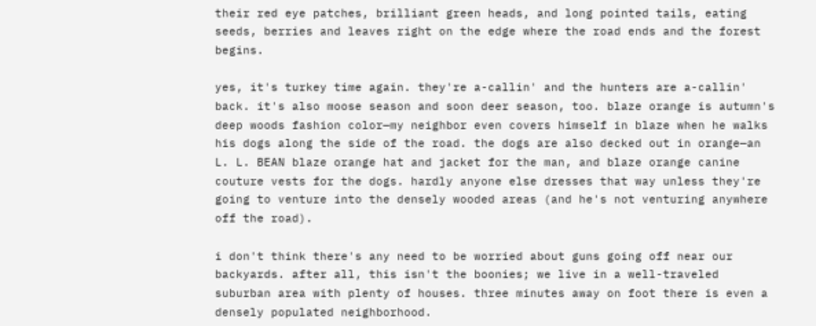their red eye patches, brilliant green heads, and long pointed tails, eating seeds, berries and leaves right on the edge where the road ends and the forest begins.

yes, it's turkey time again. they're a-callin' and the hunters are a-callin' back. it's also moose season and soon deer season, too. blaze orange is autumn's deep woods fashion color—my neighbor even covers himself in blaze when he walks his dogs along the side of the road. the dogs are also decked out in orange—an L. L. BEAN blaze orange hat and jacket for the man, and blaze orange canine couture vests for the dogs. hardly anyone else dresses that way unless they're going to venture into the densely wooded areas (and he's not venturing anywhere off the road).

i don't think there's any need to be worried about guns going off near our backyards. after all, this isn't the boonies; we live in a well-traveled suburban area with plenty of houses. three minutes away on foot there is even a densely populated neighborhood.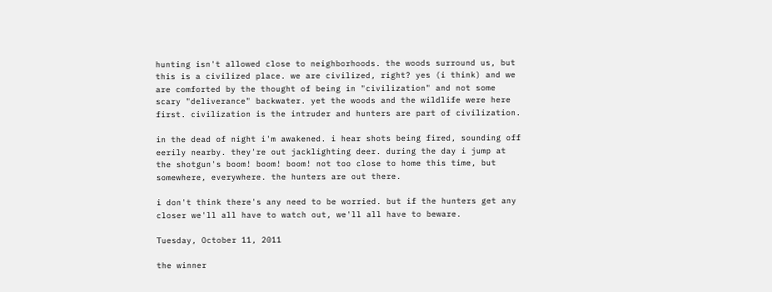hunting isn't allowed close to neighborhoods. the woods surround us, but this is a civilized place. we are civilized, right? yes (i think) and we are comforted by the thought of being in "civilization" and not some scary "deliverance" backwater. yet the woods and the wildlife were here first. civilization is the intruder and hunters are part of civilization.

in the dead of night i'm awakened. i hear shots being fired, sounding off eerily nearby. they're out jacklighting deer. during the day i jump at the shotgun's boom! boom! boom! not too close to home this time, but somewhere, everywhere. the hunters are out there.

i don't think there's any need to be worried. but if the hunters get any closer we'll all have to watch out, we'll all have to beware.

Tuesday, October 11, 2011

the winner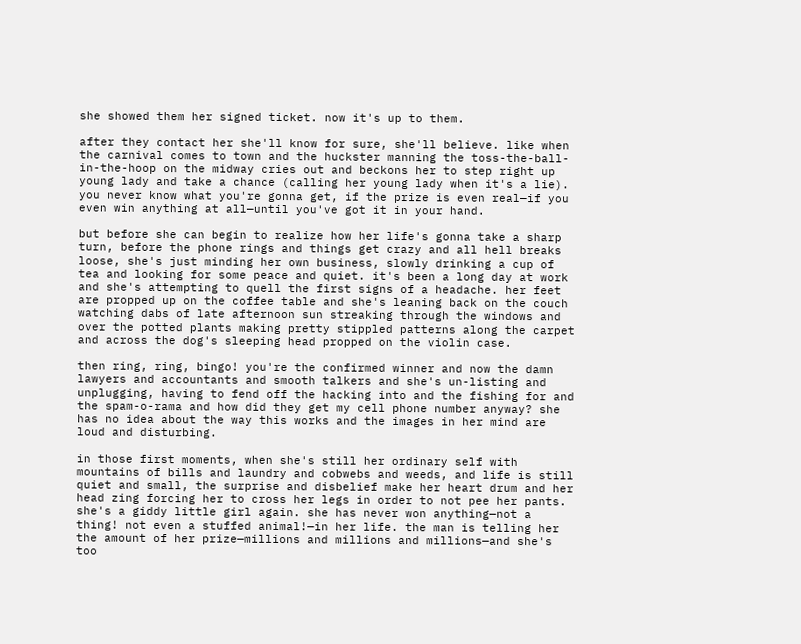she showed them her signed ticket. now it's up to them.

after they contact her she'll know for sure, she'll believe. like when the carnival comes to town and the huckster manning the toss-the-ball-in-the-hoop on the midway cries out and beckons her to step right up young lady and take a chance (calling her young lady when it's a lie). you never know what you're gonna get, if the prize is even real—if you even win anything at all—until you've got it in your hand.

but before she can begin to realize how her life's gonna take a sharp turn, before the phone rings and things get crazy and all hell breaks loose, she's just minding her own business, slowly drinking a cup of tea and looking for some peace and quiet. it's been a long day at work and she's attempting to quell the first signs of a headache. her feet are propped up on the coffee table and she's leaning back on the couch watching dabs of late afternoon sun streaking through the windows and over the potted plants making pretty stippled patterns along the carpet and across the dog's sleeping head propped on the violin case.

then ring, ring, bingo! you're the confirmed winner and now the damn lawyers and accountants and smooth talkers and she's un-listing and unplugging, having to fend off the hacking into and the fishing for and the spam-o-rama and how did they get my cell phone number anyway? she has no idea about the way this works and the images in her mind are loud and disturbing.

in those first moments, when she's still her ordinary self with mountains of bills and laundry and cobwebs and weeds, and life is still quiet and small, the surprise and disbelief make her heart drum and her head zing forcing her to cross her legs in order to not pee her pants. she's a giddy little girl again. she has never won anything—not a thing! not even a stuffed animal!—in her life. the man is telling her the amount of her prize—millions and millions and millions—and she's too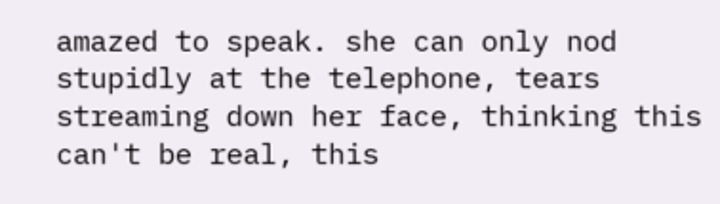amazed to speak. she can only nod stupidly at the telephone, tears streaming down her face, thinking this can't be real, this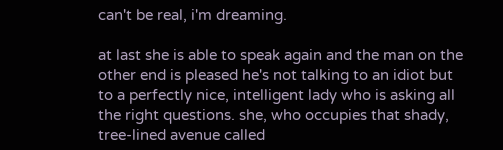can't be real, i'm dreaming.

at last she is able to speak again and the man on the other end is pleased he's not talking to an idiot but to a perfectly nice, intelligent lady who is asking all the right questions. she, who occupies that shady, tree-lined avenue called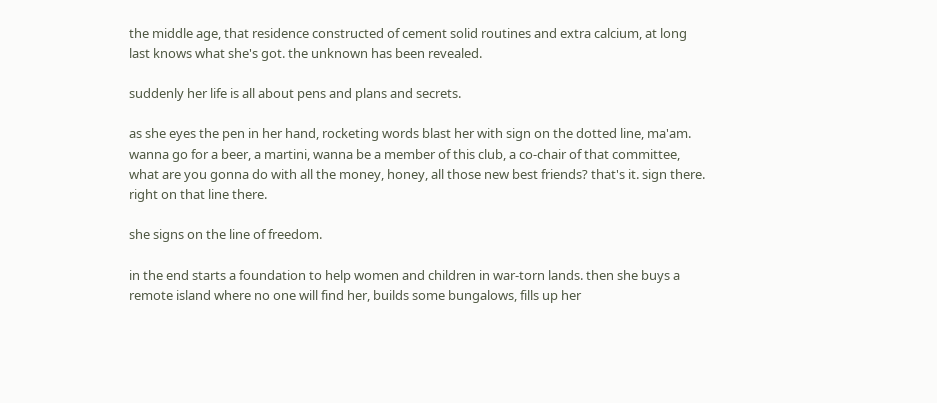the middle age, that residence constructed of cement solid routines and extra calcium, at long last knows what she's got. the unknown has been revealed.

suddenly her life is all about pens and plans and secrets.

as she eyes the pen in her hand, rocketing words blast her with sign on the dotted line, ma'am. wanna go for a beer, a martini, wanna be a member of this club, a co-chair of that committee, what are you gonna do with all the money, honey, all those new best friends? that's it. sign there. right on that line there.

she signs on the line of freedom.

in the end starts a foundation to help women and children in war-torn lands. then she buys a remote island where no one will find her, builds some bungalows, fills up her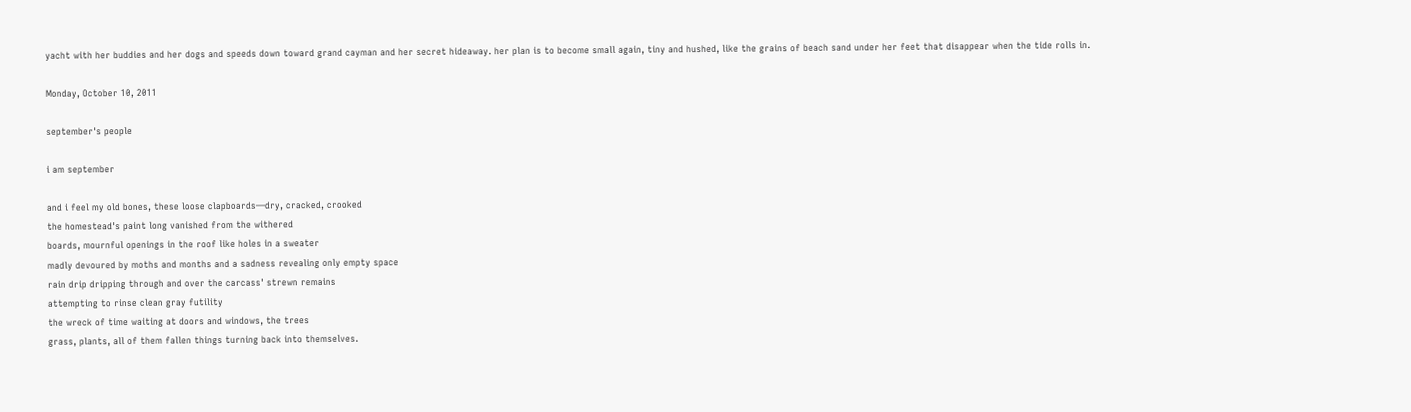yacht with her buddies and her dogs and speeds down toward grand cayman and her secret hideaway. her plan is to become small again, tiny and hushed, like the grains of beach sand under her feet that disappear when the tide rolls in.

Monday, October 10, 2011

september's people

i am september

and i feel my old bones, these loose clapboards—dry, cracked, crooked
the homestead's paint long vanished from the withered
boards, mournful openings in the roof like holes in a sweater
madly devoured by moths and months and a sadness revealing only empty space
rain drip dripping through and over the carcass' strewn remains
attempting to rinse clean gray futility
the wreck of time waiting at doors and windows, the trees
grass, plants, all of them fallen things turning back into themselves.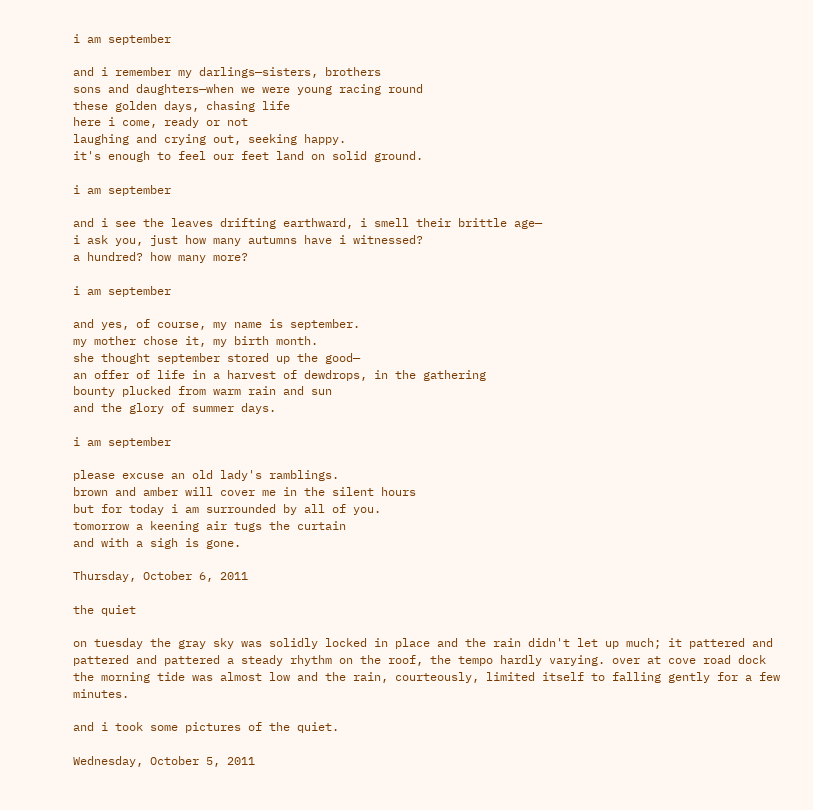i am september

and i remember my darlings—sisters, brothers
sons and daughters—when we were young racing round
these golden days, chasing life
here i come, ready or not
laughing and crying out, seeking happy.
it's enough to feel our feet land on solid ground.

i am september

and i see the leaves drifting earthward, i smell their brittle age—
i ask you, just how many autumns have i witnessed?
a hundred? how many more?

i am september

and yes, of course, my name is september.
my mother chose it, my birth month.
she thought september stored up the good—
an offer of life in a harvest of dewdrops, in the gathering
bounty plucked from warm rain and sun
and the glory of summer days.

i am september

please excuse an old lady's ramblings.
brown and amber will cover me in the silent hours
but for today i am surrounded by all of you.
tomorrow a keening air tugs the curtain
and with a sigh is gone.

Thursday, October 6, 2011

the quiet

on tuesday the gray sky was solidly locked in place and the rain didn't let up much; it pattered and pattered and pattered a steady rhythm on the roof, the tempo hardly varying. over at cove road dock the morning tide was almost low and the rain, courteously, limited itself to falling gently for a few minutes.

and i took some pictures of the quiet.

Wednesday, October 5, 2011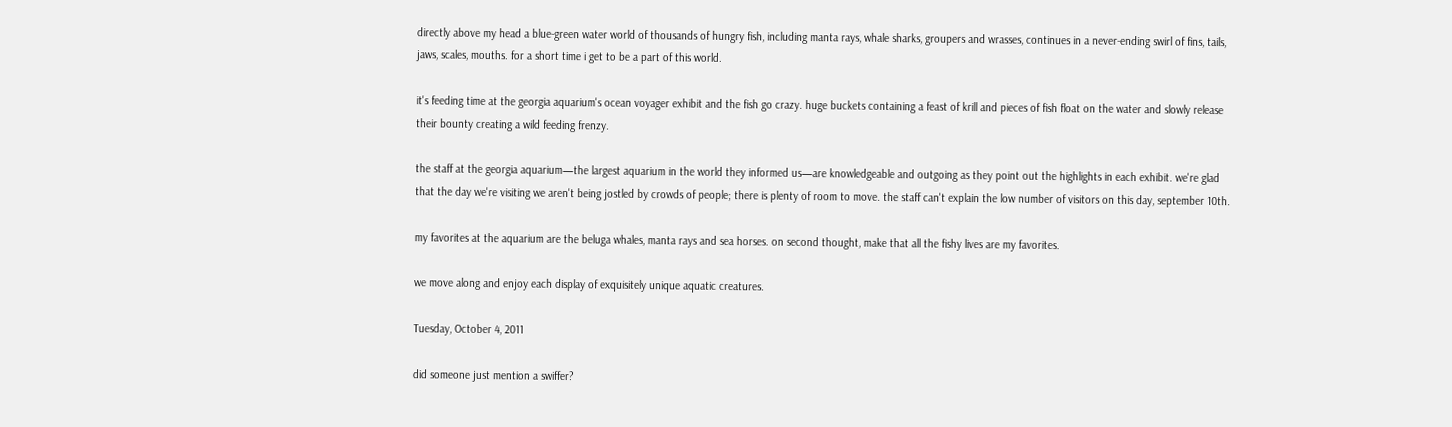directly above my head a blue-green water world of thousands of hungry fish, including manta rays, whale sharks, groupers and wrasses, continues in a never-ending swirl of fins, tails, jaws, scales, mouths. for a short time i get to be a part of this world.

it's feeding time at the georgia aquarium's ocean voyager exhibit and the fish go crazy. huge buckets containing a feast of krill and pieces of fish float on the water and slowly release their bounty creating a wild feeding frenzy.

the staff at the georgia aquarium—the largest aquarium in the world they informed us—are knowledgeable and outgoing as they point out the highlights in each exhibit. we're glad that the day we're visiting we aren't being jostled by crowds of people; there is plenty of room to move. the staff can't explain the low number of visitors on this day, september 10th.

my favorites at the aquarium are the beluga whales, manta rays and sea horses. on second thought, make that all the fishy lives are my favorites.

we move along and enjoy each display of exquisitely unique aquatic creatures.

Tuesday, October 4, 2011

did someone just mention a swiffer?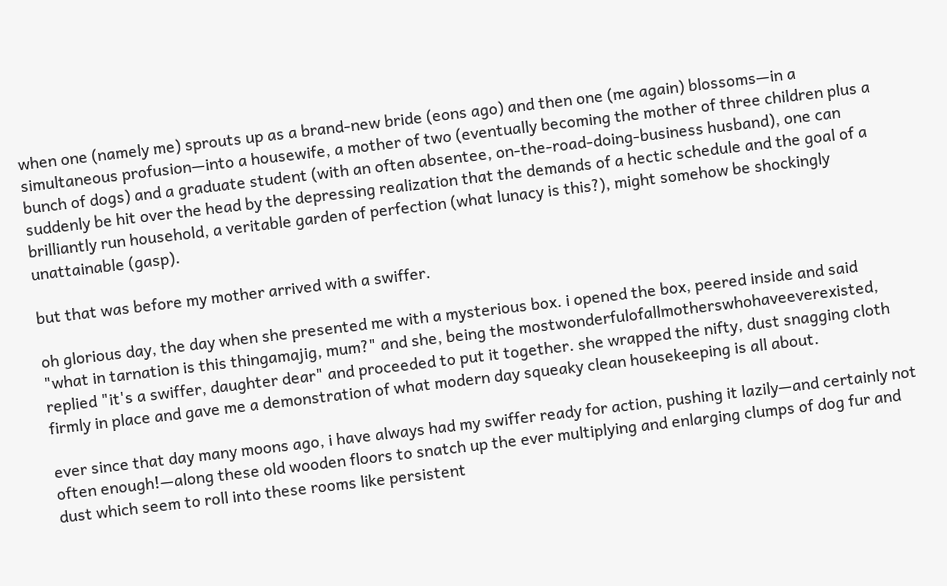when one (namely me) sprouts up as a brand-new bride (eons ago) and then one (me again) blossoms—in a simultaneous profusion—into a housewife, a mother of two (eventually becoming the mother of three children plus a bunch of dogs) and a graduate student (with an often absentee, on-the-road-doing-business husband), one can suddenly be hit over the head by the depressing realization that the demands of a hectic schedule and the goal of a brilliantly run household, a veritable garden of perfection (what lunacy is this?), might somehow be shockingly unattainable (gasp).

but that was before my mother arrived with a swiffer.

oh glorious day, the day when she presented me with a mysterious box. i opened the box, peered inside and said "what in tarnation is this thingamajig, mum?" and she, being the mostwonderfulofallmotherswhohaveeverexisted, replied "it's a swiffer, daughter dear" and proceeded to put it together. she wrapped the nifty, dust snagging cloth firmly in place and gave me a demonstration of what modern day squeaky clean housekeeping is all about.

ever since that day many moons ago, i have always had my swiffer ready for action, pushing it lazily—and certainly not often enough!—along these old wooden floors to snatch up the ever multiplying and enlarging clumps of dog fur and dust which seem to roll into these rooms like persistent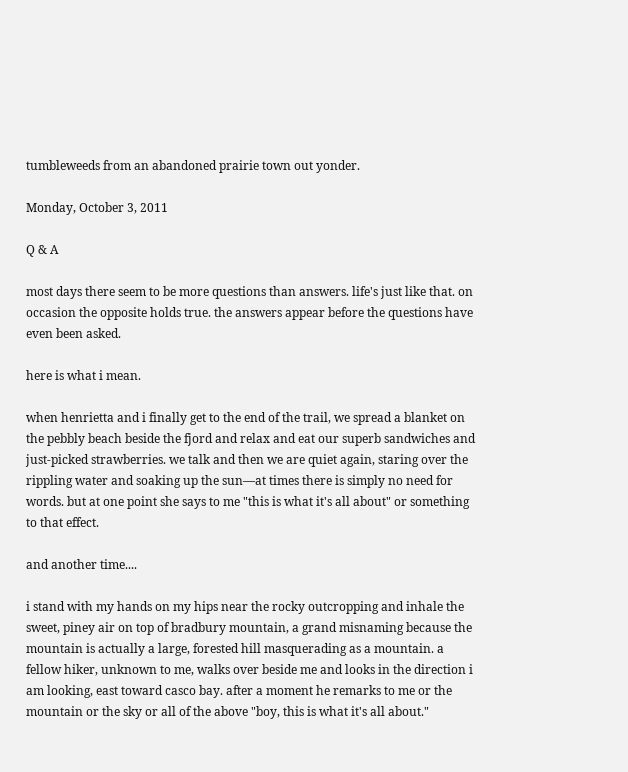tumbleweeds from an abandoned prairie town out yonder.

Monday, October 3, 2011

Q & A

most days there seem to be more questions than answers. life's just like that. on occasion the opposite holds true. the answers appear before the questions have even been asked.

here is what i mean.

when henrietta and i finally get to the end of the trail, we spread a blanket on the pebbly beach beside the fjord and relax and eat our superb sandwiches and just-picked strawberries. we talk and then we are quiet again, staring over the rippling water and soaking up the sun—at times there is simply no need for words. but at one point she says to me "this is what it's all about" or something to that effect.

and another time....

i stand with my hands on my hips near the rocky outcropping and inhale the sweet, piney air on top of bradbury mountain, a grand misnaming because the mountain is actually a large, forested hill masquerading as a mountain. a fellow hiker, unknown to me, walks over beside me and looks in the direction i am looking, east toward casco bay. after a moment he remarks to me or the mountain or the sky or all of the above "boy, this is what it's all about."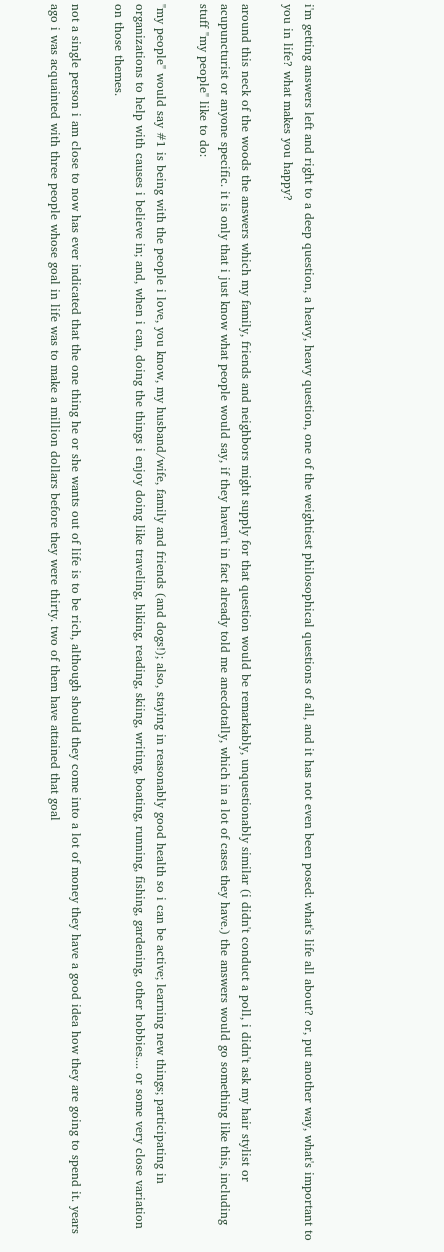i'm getting answers left and right to a deep question, a heavy, heavy question, one of the weightiest philosophical questions of all, and it has not even been posed: what's life all about? or, put another way, what's important to you in life? what makes you happy?

around this neck of the woods the answers which my family, friends and neighbors might supply for that question would be remarkably, unquestionably similar (i didn't conduct a poll, i didn't ask my hair stylist or acupuncturist or anyone specific. it is only that i just know what people would say, if they haven't in fact already told me anecdotally, which in a lot of cases they have.) the answers would go something like this, including stuff "my people" like to do:

"my people" would say #1 is being with the people i love, you know, my husband/wife, family and friends (and dogs!); also, staying in reasonably good health so i can be active; learning new things; participating in organizations to help with causes i believe in; and, when i can, doing the things i enjoy doing like traveling, hiking, reading, skiing, writing, boating, running, fishing, gardening, other hobbies.... or some very close variation on those themes.

not a single person i am close to now has ever indicated that the one thing he or she wants out of life is to be rich, although should they come into a lot of money they have a good idea how they are going to spend it. years ago i was acquainted with three people whose goal in life was to make a million dollars before they were thirty. two of them have attained that goal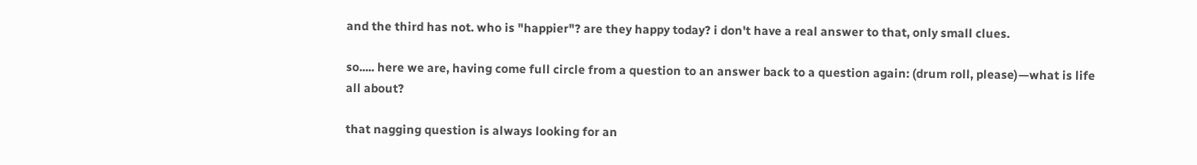and the third has not. who is "happier"? are they happy today? i don't have a real answer to that, only small clues.

so..... here we are, having come full circle from a question to an answer back to a question again: (drum roll, please)—what is life all about?

that nagging question is always looking for an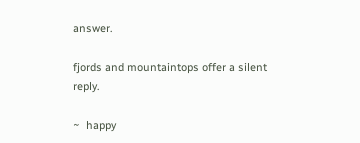answer.

fjords and mountaintops offer a silent reply.

~  happy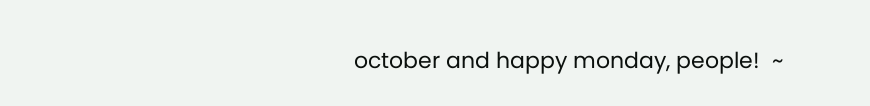october and happy monday, people!  ~